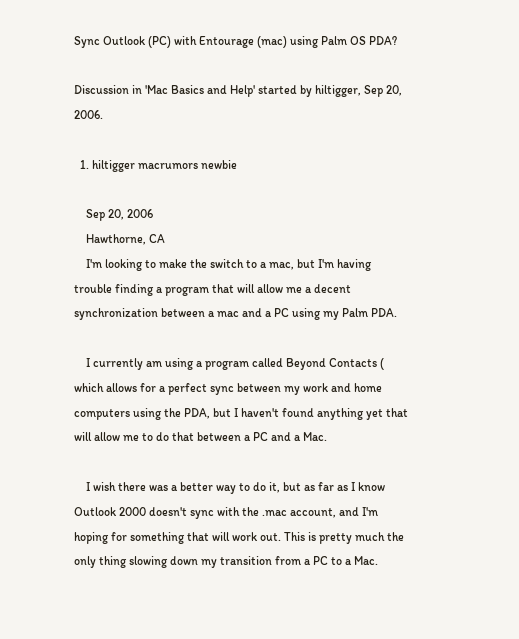Sync Outlook (PC) with Entourage (mac) using Palm OS PDA?

Discussion in 'Mac Basics and Help' started by hiltigger, Sep 20, 2006.

  1. hiltigger macrumors newbie

    Sep 20, 2006
    Hawthorne, CA
    I'm looking to make the switch to a mac, but I'm having trouble finding a program that will allow me a decent synchronization between a mac and a PC using my Palm PDA.

    I currently am using a program called Beyond Contacts ( which allows for a perfect sync between my work and home computers using the PDA, but I haven't found anything yet that will allow me to do that between a PC and a Mac.

    I wish there was a better way to do it, but as far as I know Outlook 2000 doesn't sync with the .mac account, and I'm hoping for something that will work out. This is pretty much the only thing slowing down my transition from a PC to a Mac.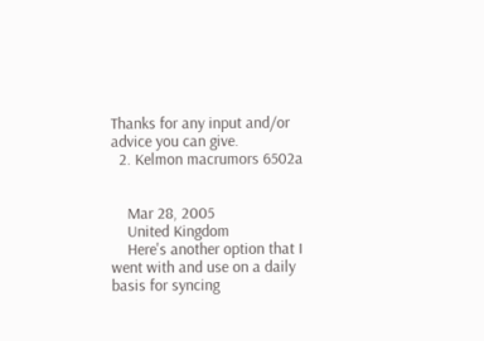Thanks for any input and/or advice you can give.
  2. Kelmon macrumors 6502a


    Mar 28, 2005
    United Kingdom
    Here's another option that I went with and use on a daily basis for syncing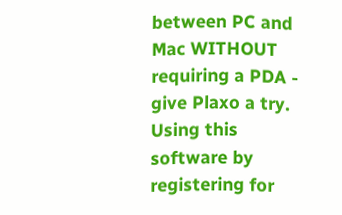between PC and Mac WITHOUT requiring a PDA - give Plaxo a try. Using this software by registering for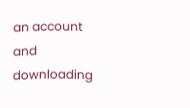an account and downloading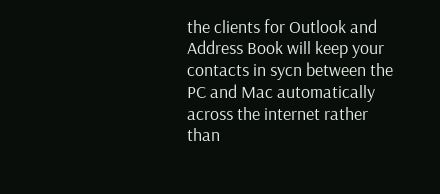the clients for Outlook and Address Book will keep your contacts in sycn between the PC and Mac automatically across the internet rather than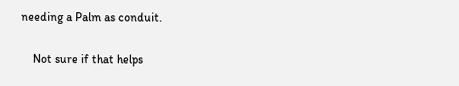needing a Palm as conduit.

    Not sure if that helps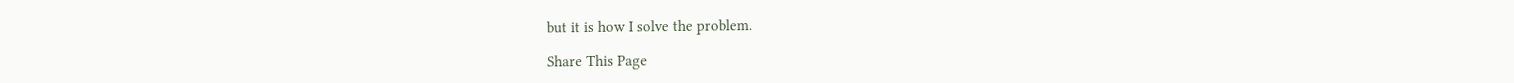but it is how I solve the problem.

Share This Page